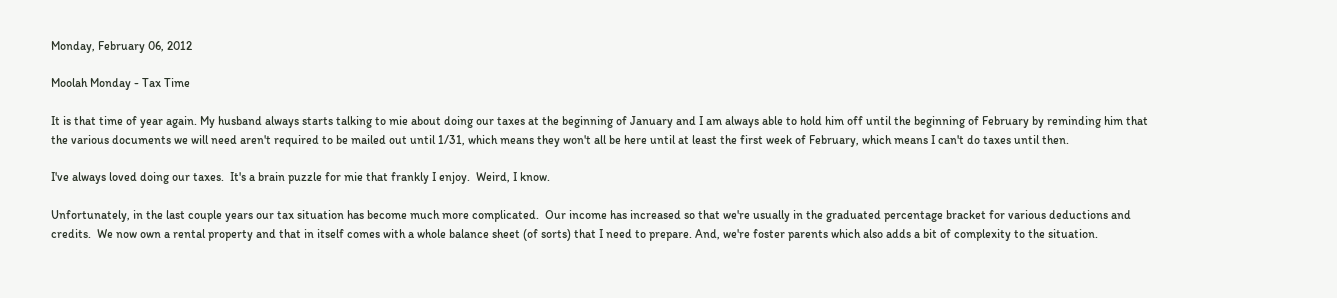Monday, February 06, 2012

Moolah Monday - Tax Time

It is that time of year again. My husband always starts talking to mie about doing our taxes at the beginning of January and I am always able to hold him off until the beginning of February by reminding him that the various documents we will need aren't required to be mailed out until 1/31, which means they won't all be here until at least the first week of February, which means I can't do taxes until then.

I've always loved doing our taxes.  It's a brain puzzle for mie that frankly I enjoy.  Weird, I know.

Unfortunately, in the last couple years our tax situation has become much more complicated.  Our income has increased so that we're usually in the graduated percentage bracket for various deductions and credits.  We now own a rental property and that in itself comes with a whole balance sheet (of sorts) that I need to prepare. And, we're foster parents which also adds a bit of complexity to the situation.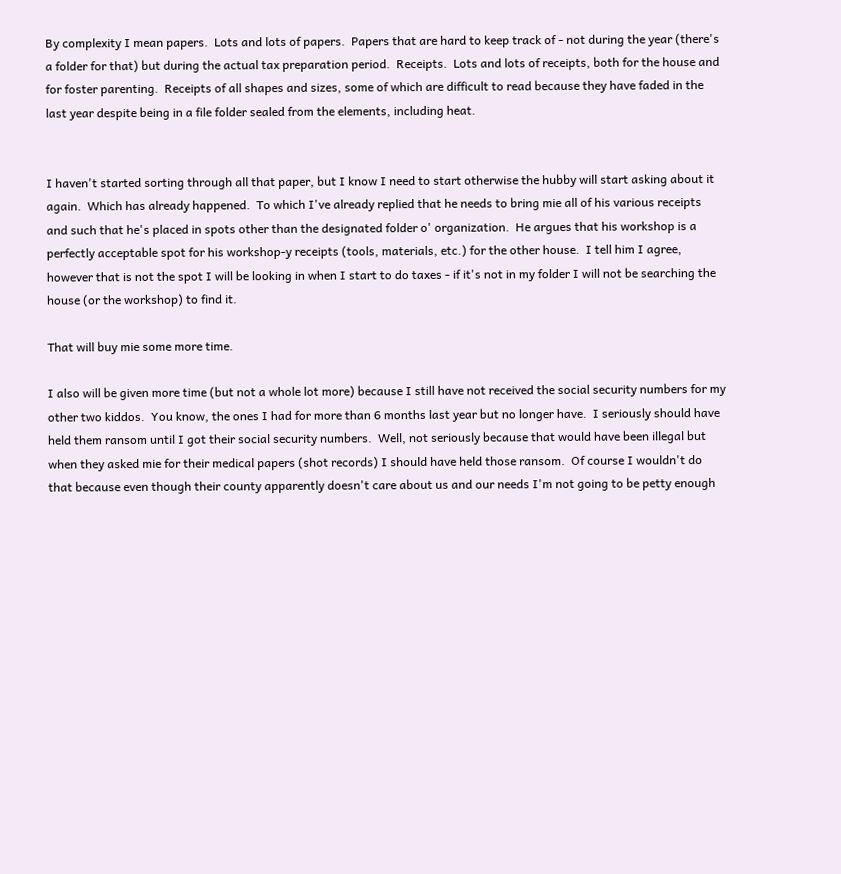By complexity I mean papers.  Lots and lots of papers.  Papers that are hard to keep track of - not during the year (there's a folder for that) but during the actual tax preparation period.  Receipts.  Lots and lots of receipts, both for the house and for foster parenting.  Receipts of all shapes and sizes, some of which are difficult to read because they have faded in the last year despite being in a file folder sealed from the elements, including heat.


I haven't started sorting through all that paper, but I know I need to start otherwise the hubby will start asking about it again.  Which has already happened.  To which I've already replied that he needs to bring mie all of his various receipts and such that he's placed in spots other than the designated folder o' organization.  He argues that his workshop is a perfectly acceptable spot for his workshop-y receipts (tools, materials, etc.) for the other house.  I tell him I agree, however that is not the spot I will be looking in when I start to do taxes - if it's not in my folder I will not be searching the house (or the workshop) to find it.

That will buy mie some more time.

I also will be given more time (but not a whole lot more) because I still have not received the social security numbers for my other two kiddos.  You know, the ones I had for more than 6 months last year but no longer have.  I seriously should have held them ransom until I got their social security numbers.  Well, not seriously because that would have been illegal but when they asked mie for their medical papers (shot records) I should have held those ransom.  Of course I wouldn't do that because even though their county apparently doesn't care about us and our needs I'm not going to be petty enough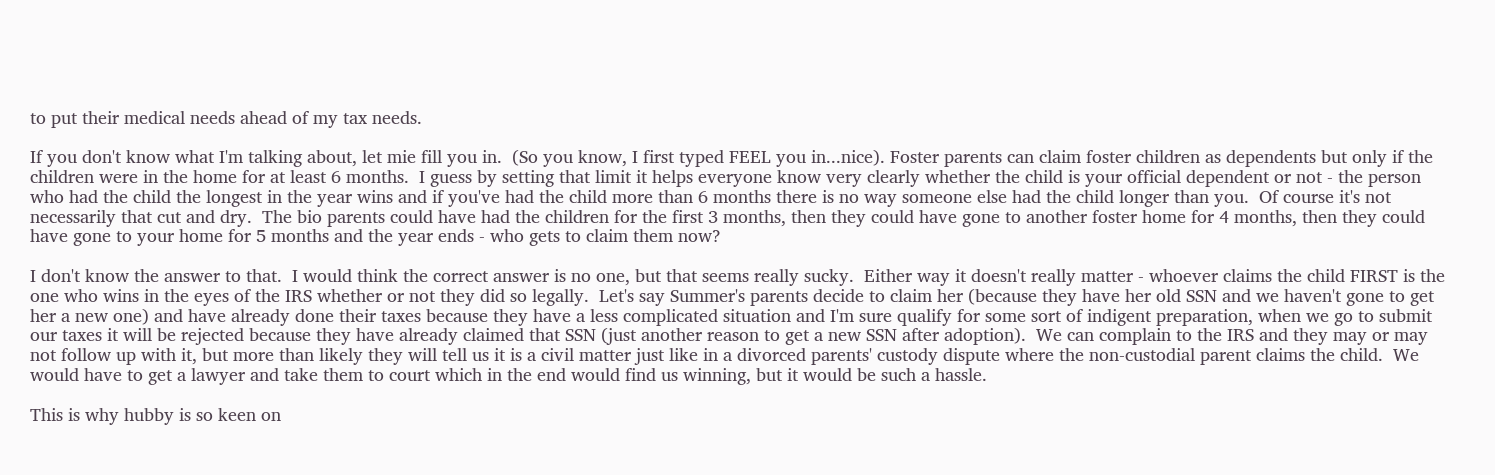to put their medical needs ahead of my tax needs.

If you don't know what I'm talking about, let mie fill you in.  (So you know, I first typed FEEL you in...nice). Foster parents can claim foster children as dependents but only if the children were in the home for at least 6 months.  I guess by setting that limit it helps everyone know very clearly whether the child is your official dependent or not - the person who had the child the longest in the year wins and if you've had the child more than 6 months there is no way someone else had the child longer than you.  Of course it's not necessarily that cut and dry.  The bio parents could have had the children for the first 3 months, then they could have gone to another foster home for 4 months, then they could have gone to your home for 5 months and the year ends - who gets to claim them now?

I don't know the answer to that.  I would think the correct answer is no one, but that seems really sucky.  Either way it doesn't really matter - whoever claims the child FIRST is the one who wins in the eyes of the IRS whether or not they did so legally.  Let's say Summer's parents decide to claim her (because they have her old SSN and we haven't gone to get her a new one) and have already done their taxes because they have a less complicated situation and I'm sure qualify for some sort of indigent preparation, when we go to submit our taxes it will be rejected because they have already claimed that SSN (just another reason to get a new SSN after adoption).  We can complain to the IRS and they may or may not follow up with it, but more than likely they will tell us it is a civil matter just like in a divorced parents' custody dispute where the non-custodial parent claims the child.  We would have to get a lawyer and take them to court which in the end would find us winning, but it would be such a hassle.

This is why hubby is so keen on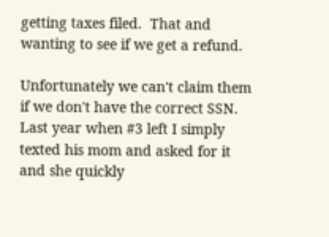getting taxes filed.  That and wanting to see if we get a refund.

Unfortunately we can't claim them if we don't have the correct SSN.  Last year when #3 left I simply texted his mom and asked for it and she quickly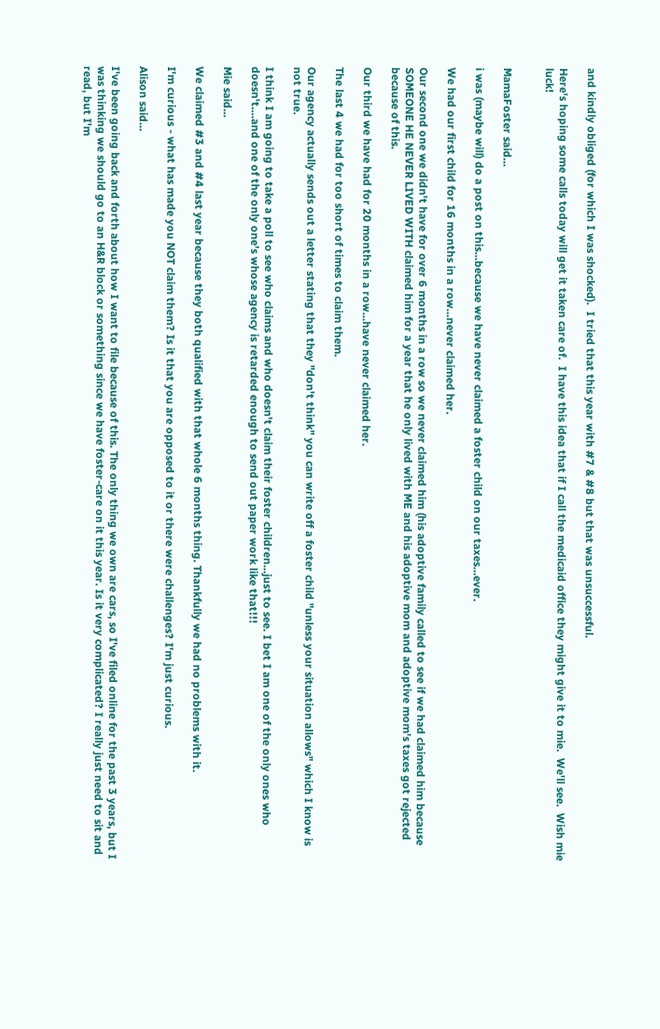and kindly obliged (for which I was shocked).  I tried that this year with #7 & #8 but that was unsuccessful.

Here's hoping some calls today will get it taken care of.  I have this idea that if I call the medicaid office they might give it to mie.  We'll see.  Wish mie luck!


MamaFoster said...

i was (maybe will) do a post on this...because we have never claimed a foster child on our taxes...ever.

We had our first child for 16 months in a row...never claimed her.

Our second one we didn't have for over 6 months in a row so we never claimed him (his adoptive family called to see if we had claimed him because SOMEONE HE NEVER LIVED WITH claimed him for a year that he only lived with ME and his adoptive mom and adoptive mom's taxes got rejected because of this.

Our third we have had for 20 months in a row...have never claimed her.

The last 4 we had for too short of times to claim them.

Our agency actually sends out a letter stating that they "don't think" you can write off a foster child "unless your situation allows" which I know is not true.

I think I am going to take a poll to see who claims and who doesn't claim their foster children...just to see. I bet I am one of the only ones who doesn't....and one of the only one's whose agency is retarded enough to send out paper work like that!!!

Mie said...

We claimed #3 and #4 last year because they both qualified with that whole 6 months thing. Thankfully we had no problems with it.

I'm curious - what has made you NOT claim them? Is it that you are opposed to it or there were challenges? I'm just curious.

Alison said...

I've been going back and forth about how I want to file because of this. The only thing we own are cars, so I've filed online for the past 3 years, but I was thinking we should go to an H&R block or something since we have foster-care on it this year. Is it very complicated? I really just need to sit and read, but I'm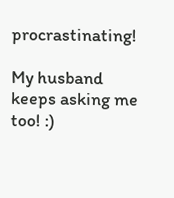procrastinating!

My husband keeps asking me too! :)